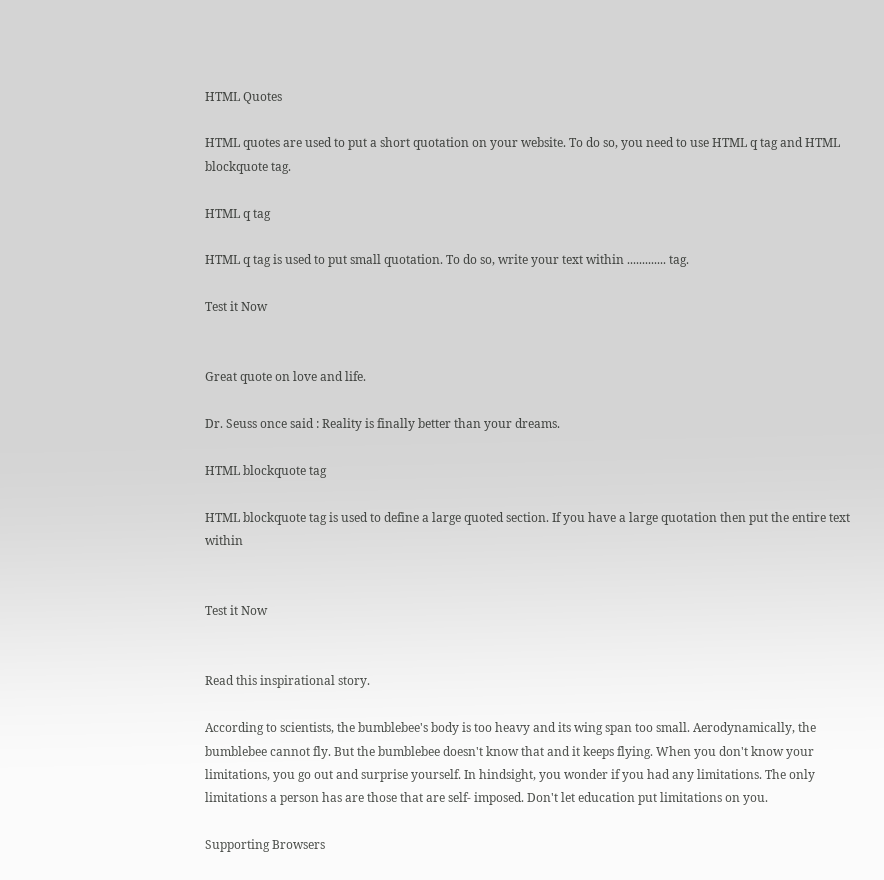HTML Quotes

HTML quotes are used to put a short quotation on your website. To do so, you need to use HTML q tag and HTML blockquote tag.

HTML q tag

HTML q tag is used to put small quotation. To do so, write your text within ............. tag.

Test it Now


Great quote on love and life.

Dr. Seuss once said : Reality is finally better than your dreams.

HTML blockquote tag

HTML blockquote tag is used to define a large quoted section. If you have a large quotation then put the entire text within


Test it Now


Read this inspirational story.

According to scientists, the bumblebee's body is too heavy and its wing span too small. Aerodynamically, the bumblebee cannot fly. But the bumblebee doesn't know that and it keeps flying. When you don't know your limitations, you go out and surprise yourself. In hindsight, you wonder if you had any limitations. The only limitations a person has are those that are self- imposed. Don't let education put limitations on you.

Supporting Browsers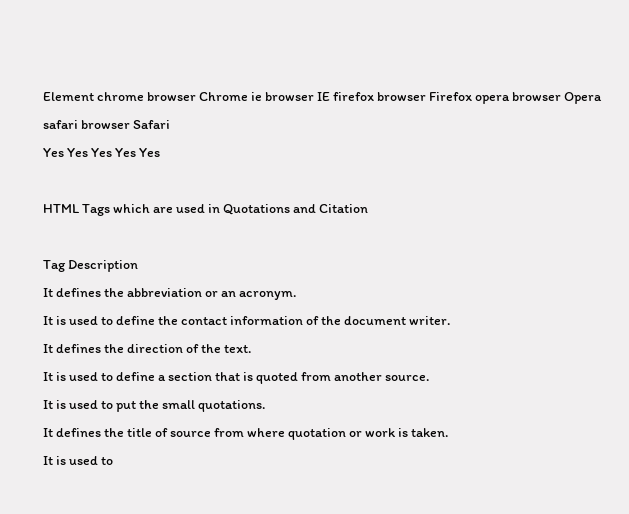Element chrome browser Chrome ie browser IE firefox browser Firefox opera browser Opera safari browser Safari
Yes Yes Yes Yes Yes

HTML Tags which are used in Quotations and Citation

Tag Description
It defines the abbreviation or an acronym.
It is used to define the contact information of the document writer.
It defines the direction of the text.
It is used to define a section that is quoted from another source.
It is used to put the small quotations.
It defines the title of source from where quotation or work is taken.
It is used to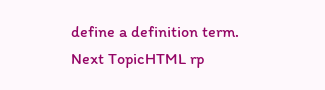define a definition term.
Next TopicHTML rp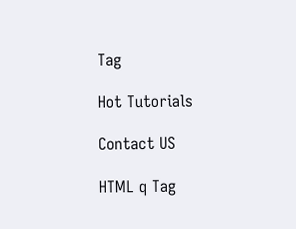Tag

Hot Tutorials

Contact US

HTML q Tag